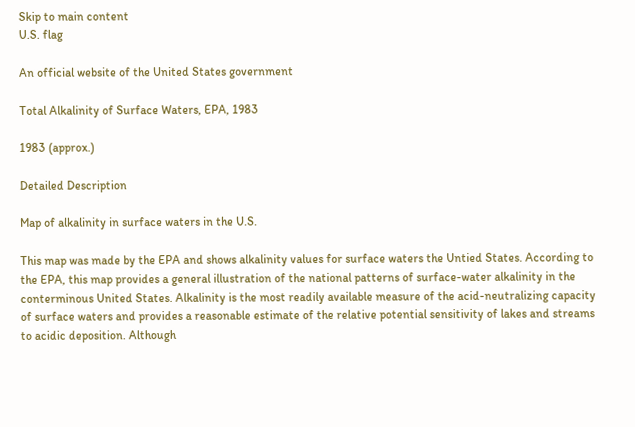Skip to main content
U.S. flag

An official website of the United States government

Total Alkalinity of Surface Waters, EPA, 1983

1983 (approx.)

Detailed Description

Map of alkalinity in surface waters in the U.S.

This map was made by the EPA and shows alkalinity values for surface waters the Untied States. According to the EPA, this map provides a general illustration of the national patterns of surface-water alkalinity in the conterminous United States. Alkalinity is the most readily available measure of the acid-neutralizing capacity of surface waters and provides a reasonable estimate of the relative potential sensitivity of lakes and streams to acidic deposition. Although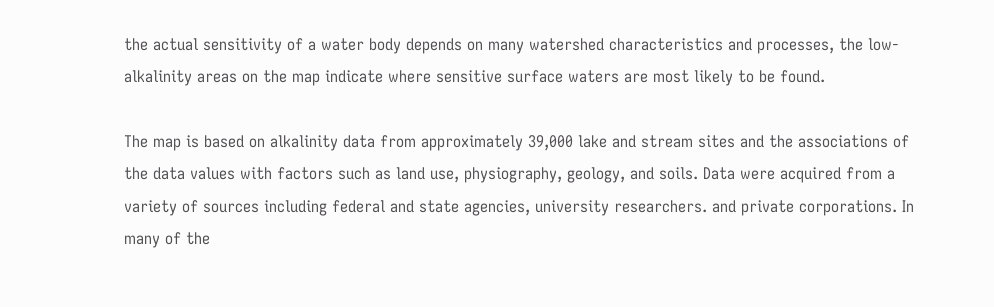the actual sensitivity of a water body depends on many watershed characteristics and processes, the low-alkalinity areas on the map indicate where sensitive surface waters are most likely to be found.

The map is based on alkalinity data from approximately 39,000 lake and stream sites and the associations of the data values with factors such as land use, physiography, geology, and soils. Data were acquired from a variety of sources including federal and state agencies, university researchers. and private corporations. In many of the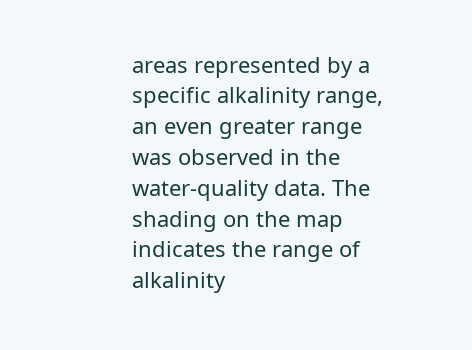areas represented by a specific alkalinity range, an even greater range was observed in the water-quality data. The shading on the map indicates the range of alkalinity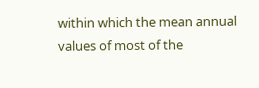within which the mean annual values of most of the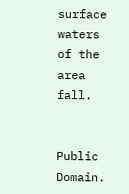surface waters of the area fall.


Public Domain.